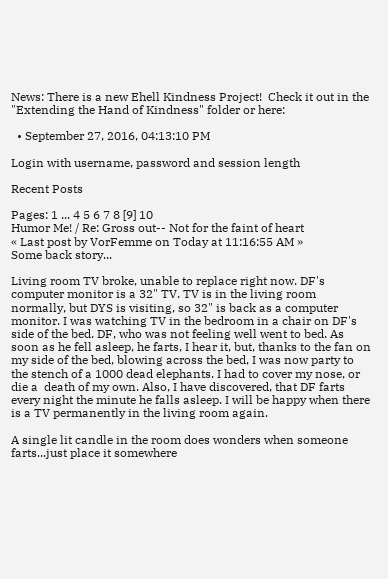News: There is a new Ehell Kindness Project!  Check it out in the "Extending the Hand of Kindness" folder or here:

  • September 27, 2016, 04:13:10 PM

Login with username, password and session length

Recent Posts

Pages: 1 ... 4 5 6 7 8 [9] 10
Humor Me! / Re: Gross out-- Not for the faint of heart
« Last post by VorFemme on Today at 11:16:55 AM »
Some back story...

Living room TV broke, unable to replace right now. DF's computer monitor is a 32" TV. TV is in the living room normally, but DYS is visiting, so 32" is back as a computer monitor. I was watching TV in the bedroom in a chair on DF's side of the bed. DF, who was not feeling well went to bed. As soon as he fell asleep, he farts, I hear it, but, thanks to the fan on my side of the bed, blowing across the bed, I was now party to the stench of a 1000 dead elephants. I had to cover my nose, or die a  death of my own. Also, I have discovered, that DF farts every night the minute he falls asleep. I will be happy when there is a TV permanently in the living room again.

A single lit candle in the room does wonders when someone farts...just place it somewhere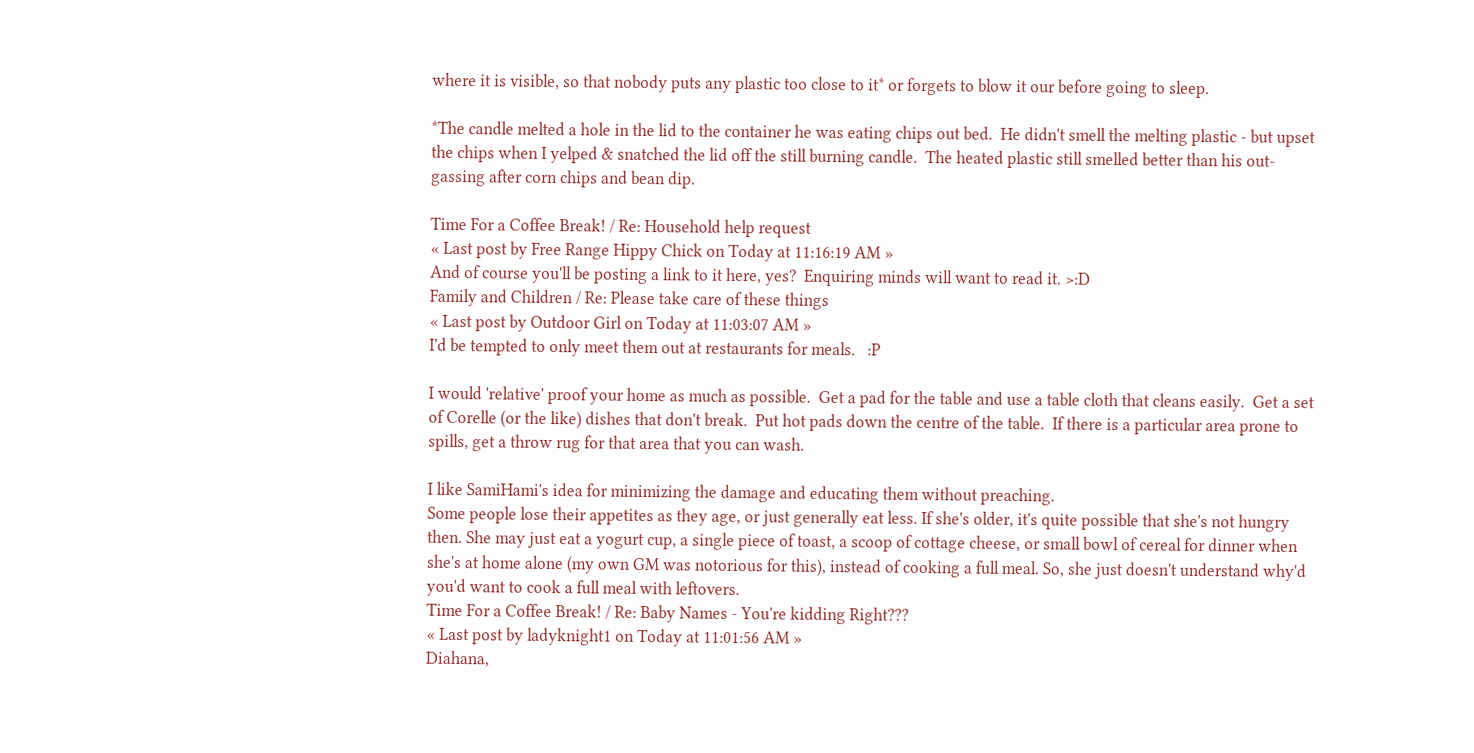where it is visible, so that nobody puts any plastic too close to it* or forgets to blow it our before going to sleep.

*The candle melted a hole in the lid to the container he was eating chips out bed.  He didn't smell the melting plastic - but upset the chips when I yelped & snatched the lid off the still burning candle.  The heated plastic still smelled better than his out-gassing after corn chips and bean dip.

Time For a Coffee Break! / Re: Household help request
« Last post by Free Range Hippy Chick on Today at 11:16:19 AM »
And of course you'll be posting a link to it here, yes?  Enquiring minds will want to read it. >:D
Family and Children / Re: Please take care of these things
« Last post by Outdoor Girl on Today at 11:03:07 AM »
I'd be tempted to only meet them out at restaurants for meals.   :P

I would 'relative' proof your home as much as possible.  Get a pad for the table and use a table cloth that cleans easily.  Get a set of Corelle (or the like) dishes that don't break.  Put hot pads down the centre of the table.  If there is a particular area prone to spills, get a throw rug for that area that you can wash.

I like SamiHami's idea for minimizing the damage and educating them without preaching.
Some people lose their appetites as they age, or just generally eat less. If she's older, it's quite possible that she's not hungry then. She may just eat a yogurt cup, a single piece of toast, a scoop of cottage cheese, or small bowl of cereal for dinner when she's at home alone (my own GM was notorious for this), instead of cooking a full meal. So, she just doesn't understand why'd you'd want to cook a full meal with leftovers.
Time For a Coffee Break! / Re: Baby Names - You're kidding Right???
« Last post by ladyknight1 on Today at 11:01:56 AM »
Diahana,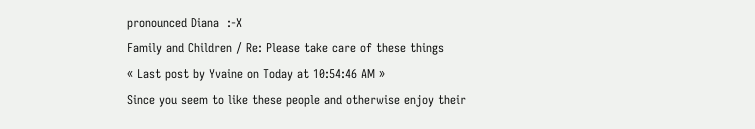pronounced Diana  :-X
Family and Children / Re: Please take care of these things
« Last post by Yvaine on Today at 10:54:46 AM »
Since you seem to like these people and otherwise enjoy their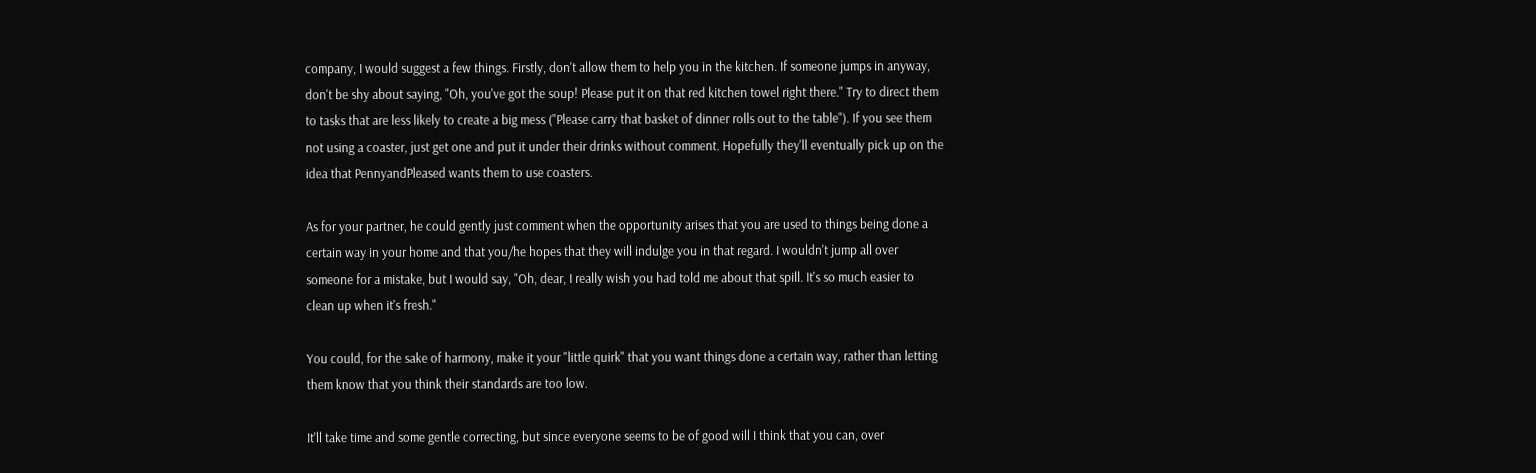company, I would suggest a few things. Firstly, don't allow them to help you in the kitchen. If someone jumps in anyway, don't be shy about saying, "Oh, you've got the soup! Please put it on that red kitchen towel right there." Try to direct them to tasks that are less likely to create a big mess ("Please carry that basket of dinner rolls out to the table"). If you see them not using a coaster, just get one and put it under their drinks without comment. Hopefully they'll eventually pick up on the idea that PennyandPleased wants them to use coasters.

As for your partner, he could gently just comment when the opportunity arises that you are used to things being done a certain way in your home and that you/he hopes that they will indulge you in that regard. I wouldn't jump all over someone for a mistake, but I would say, "Oh, dear, I really wish you had told me about that spill. It's so much easier to clean up when it's fresh."

You could, for the sake of harmony, make it your "little quirk" that you want things done a certain way, rather than letting them know that you think their standards are too low.

It'll take time and some gentle correcting, but since everyone seems to be of good will I think that you can, over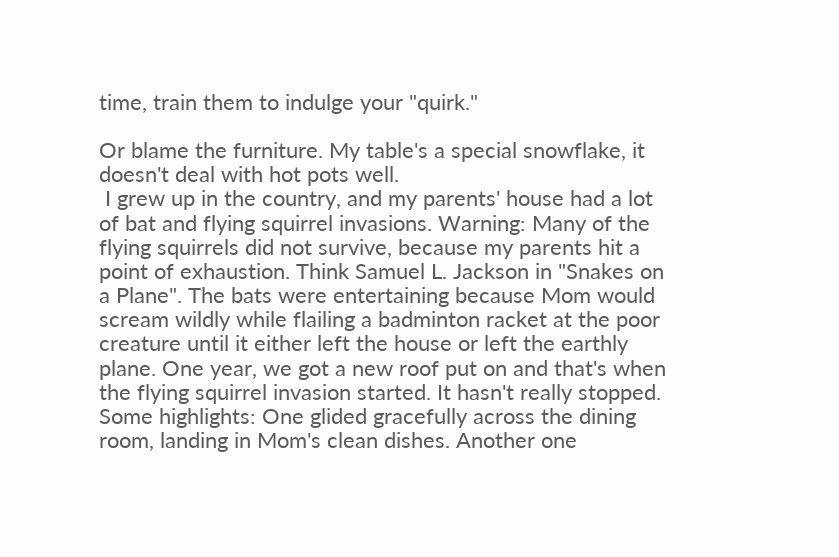time, train them to indulge your "quirk."

Or blame the furniture. My table's a special snowflake, it doesn't deal with hot pots well.
 I grew up in the country, and my parents' house had a lot of bat and flying squirrel invasions. Warning: Many of the flying squirrels did not survive, because my parents hit a point of exhaustion. Think Samuel L. Jackson in "Snakes on a Plane". The bats were entertaining because Mom would scream wildly while flailing a badminton racket at the poor creature until it either left the house or left the earthly plane. One year, we got a new roof put on and that's when the flying squirrel invasion started. It hasn't really stopped. Some highlights: One glided gracefully across the dining room, landing in Mom's clean dishes. Another one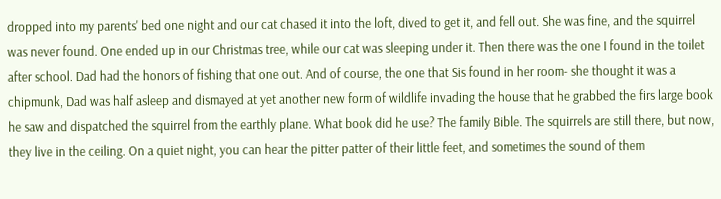dropped into my parents' bed one night and our cat chased it into the loft, dived to get it, and fell out. She was fine, and the squirrel was never found. One ended up in our Christmas tree, while our cat was sleeping under it. Then there was the one I found in the toilet after school. Dad had the honors of fishing that one out. And of course, the one that Sis found in her room- she thought it was a chipmunk, Dad was half asleep and dismayed at yet another new form of wildlife invading the house that he grabbed the firs large book he saw and dispatched the squirrel from the earthly plane. What book did he use? The family Bible. The squirrels are still there, but now, they live in the ceiling. On a quiet night, you can hear the pitter patter of their little feet, and sometimes the sound of them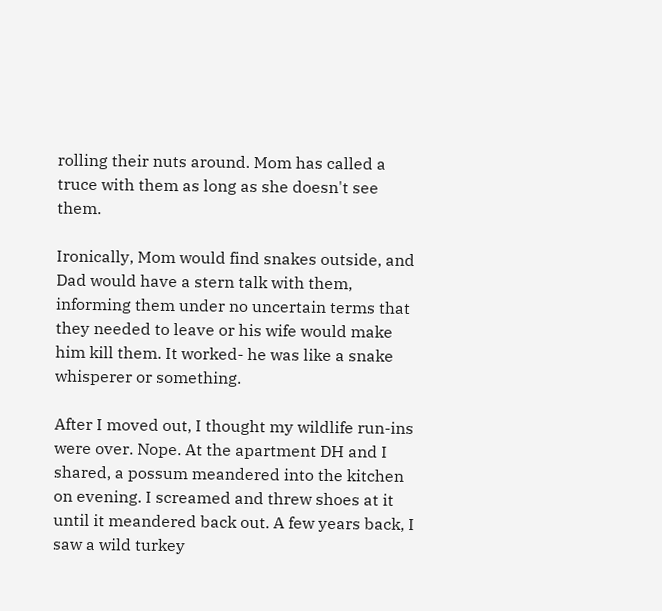rolling their nuts around. Mom has called a truce with them as long as she doesn't see them.

Ironically, Mom would find snakes outside, and Dad would have a stern talk with them, informing them under no uncertain terms that they needed to leave or his wife would make him kill them. It worked- he was like a snake whisperer or something.

After I moved out, I thought my wildlife run-ins were over. Nope. At the apartment DH and I shared, a possum meandered into the kitchen on evening. I screamed and threw shoes at it until it meandered back out. A few years back, I saw a wild turkey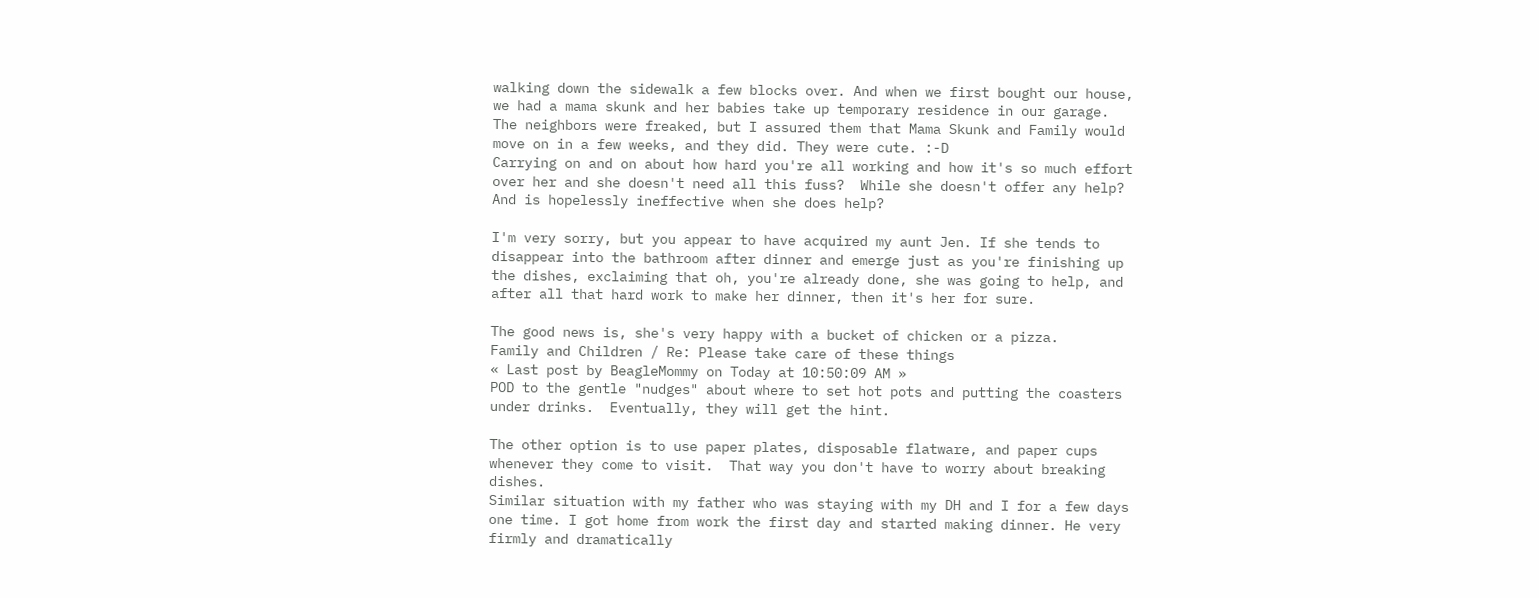walking down the sidewalk a few blocks over. And when we first bought our house, we had a mama skunk and her babies take up temporary residence in our garage. The neighbors were freaked, but I assured them that Mama Skunk and Family would move on in a few weeks, and they did. They were cute. :-D
Carrying on and on about how hard you're all working and how it's so much effort over her and she doesn't need all this fuss?  While she doesn't offer any help? And is hopelessly ineffective when she does help?

I'm very sorry, but you appear to have acquired my aunt Jen. If she tends to disappear into the bathroom after dinner and emerge just as you're finishing up the dishes, exclaiming that oh, you're already done, she was going to help, and after all that hard work to make her dinner, then it's her for sure.

The good news is, she's very happy with a bucket of chicken or a pizza.
Family and Children / Re: Please take care of these things
« Last post by BeagleMommy on Today at 10:50:09 AM »
POD to the gentle "nudges" about where to set hot pots and putting the coasters under drinks.  Eventually, they will get the hint.

The other option is to use paper plates, disposable flatware, and paper cups whenever they come to visit.  That way you don't have to worry about breaking dishes.
Similar situation with my father who was staying with my DH and I for a few days one time. I got home from work the first day and started making dinner. He very firmly and dramatically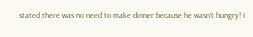stated there was no need to make dinner because he wasn't hungry! I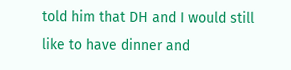told him that DH and I would still like to have dinner and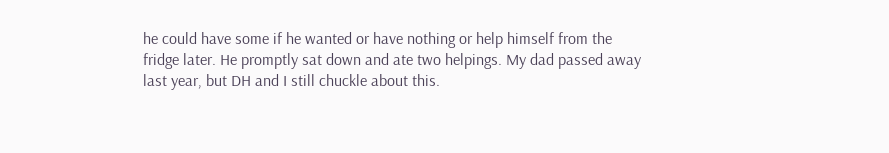he could have some if he wanted or have nothing or help himself from the fridge later. He promptly sat down and ate two helpings. My dad passed away last year, but DH and I still chuckle about this.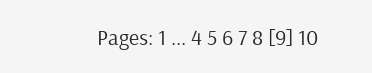Pages: 1 ... 4 5 6 7 8 [9] 10